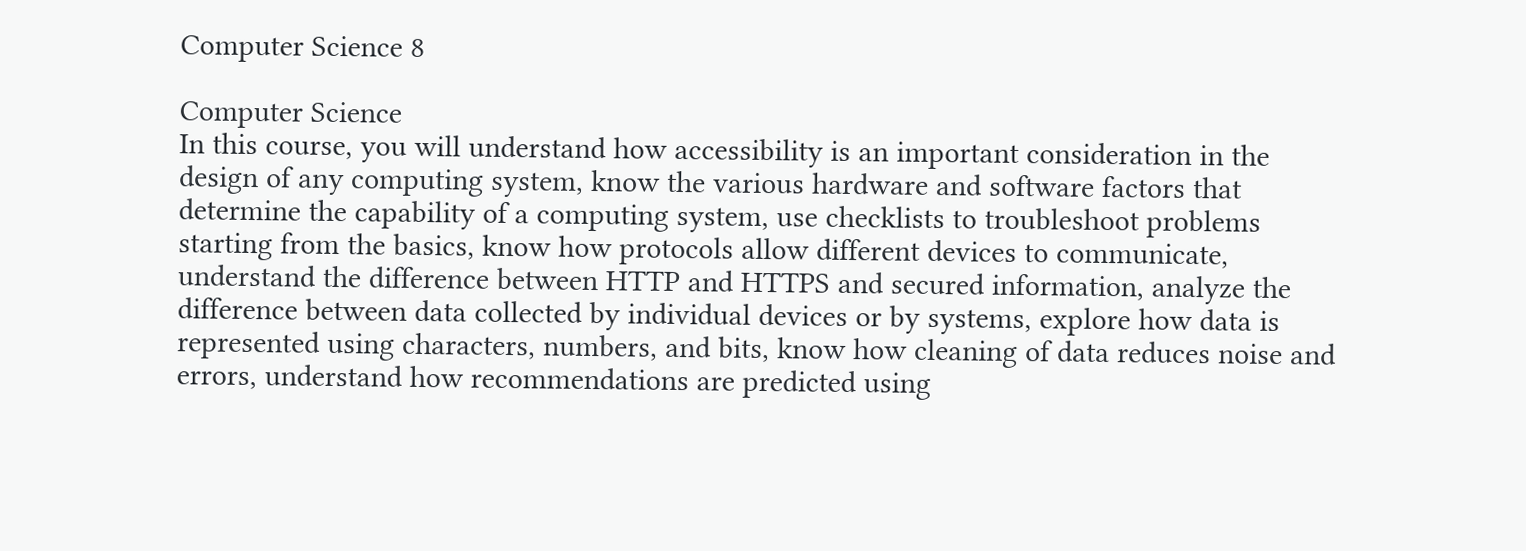Computer Science 8

Computer Science
In this course, you will understand how accessibility is an important consideration in the design of any computing system, know the various hardware and software factors that determine the capability of a computing system, use checklists to troubleshoot problems starting from the basics, know how protocols allow different devices to communicate, understand the difference between HTTP and HTTPS and secured information, analyze the difference between data collected by individual devices or by systems, explore how data is represented using characters, numbers, and bits, know how cleaning of data reduces noise and errors, understand how recommendations are predicted using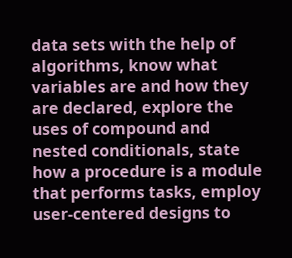data sets with the help of algorithms, know what variables are and how they are declared, explore the uses of compound and nested conditionals, state how a procedure is a module that performs tasks, employ user-centered designs to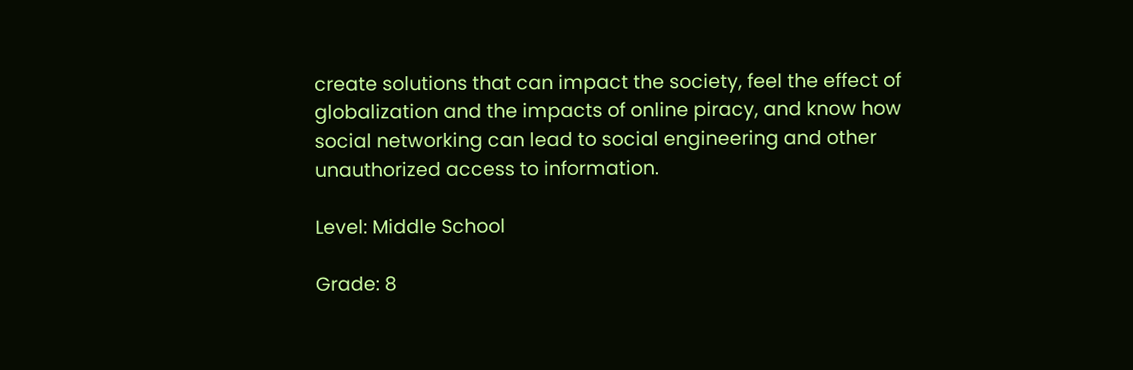create solutions that can impact the society, feel the effect of globalization and the impacts of online piracy, and know how social networking can lead to social engineering and other unauthorized access to information.

Level: Middle School

Grade: 8